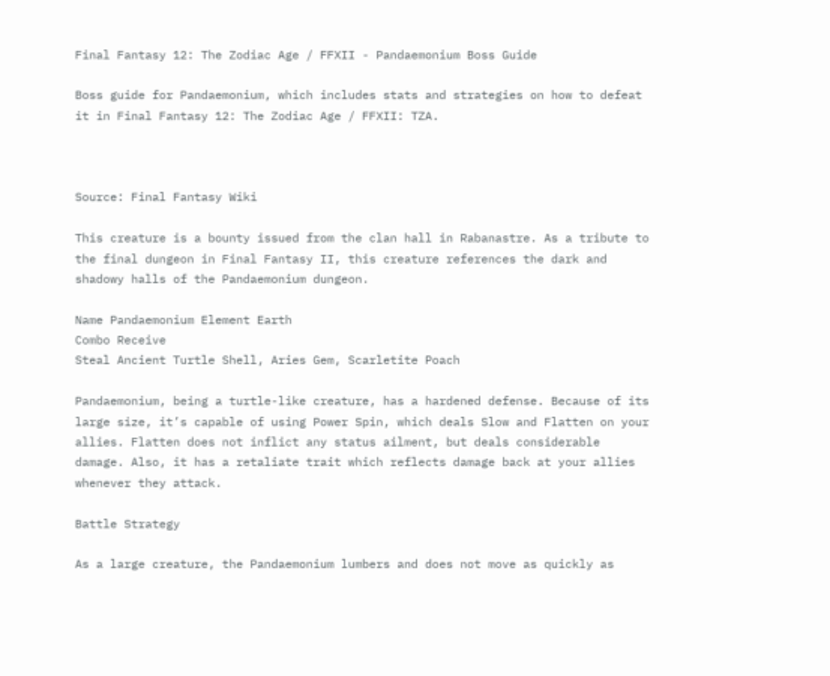Final Fantasy 12: The Zodiac Age / FFXII - Pandaemonium Boss Guide

Boss guide for Pandaemonium, which includes stats and strategies on how to defeat it in Final Fantasy 12: The Zodiac Age / FFXII: TZA.



Source: Final Fantasy Wiki

This creature is a bounty issued from the clan hall in Rabanastre. As a tribute to the final dungeon in Final Fantasy II, this creature references the dark and shadowy halls of the Pandaemonium dungeon.

Name Pandaemonium Element Earth
Combo Receive
Steal Ancient Turtle Shell, Aries Gem, Scarletite Poach

Pandaemonium, being a turtle-like creature, has a hardened defense. Because of its large size, it’s capable of using Power Spin, which deals Slow and Flatten on your allies. Flatten does not inflict any status ailment, but deals considerable damage. Also, it has a retaliate trait which reflects damage back at your allies whenever they attack.

Battle Strategy

As a large creature, the Pandaemonium lumbers and does not move as quickly as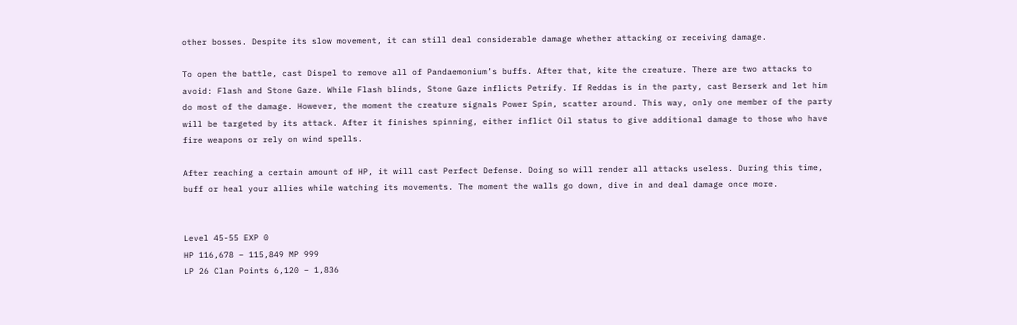other bosses. Despite its slow movement, it can still deal considerable damage whether attacking or receiving damage.

To open the battle, cast Dispel to remove all of Pandaemonium’s buffs. After that, kite the creature. There are two attacks to avoid: Flash and Stone Gaze. While Flash blinds, Stone Gaze inflicts Petrify. If Reddas is in the party, cast Berserk and let him do most of the damage. However, the moment the creature signals Power Spin, scatter around. This way, only one member of the party will be targeted by its attack. After it finishes spinning, either inflict Oil status to give additional damage to those who have fire weapons or rely on wind spells.

After reaching a certain amount of HP, it will cast Perfect Defense. Doing so will render all attacks useless. During this time, buff or heal your allies while watching its movements. The moment the walls go down, dive in and deal damage once more.


Level 45-55 EXP 0
HP 116,678 – 115,849 MP 999
LP 26 Clan Points 6,120 – 1,836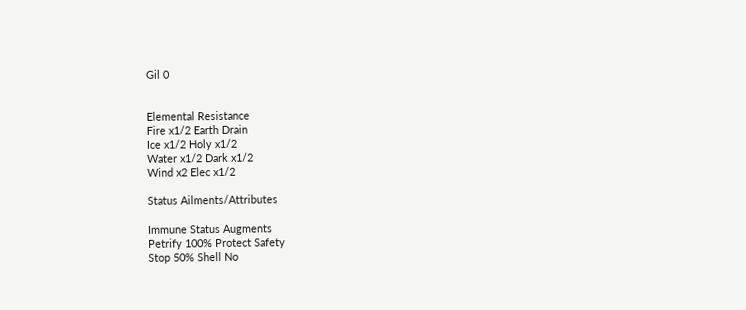Gil 0


Elemental Resistance
Fire x1/2 Earth Drain
Ice x1/2 Holy x1/2
Water x1/2 Dark x1/2
Wind x2 Elec x1/2

Status Ailments/Attributes

Immune Status Augments
Petrify 100% Protect Safety
Stop 50% Shell No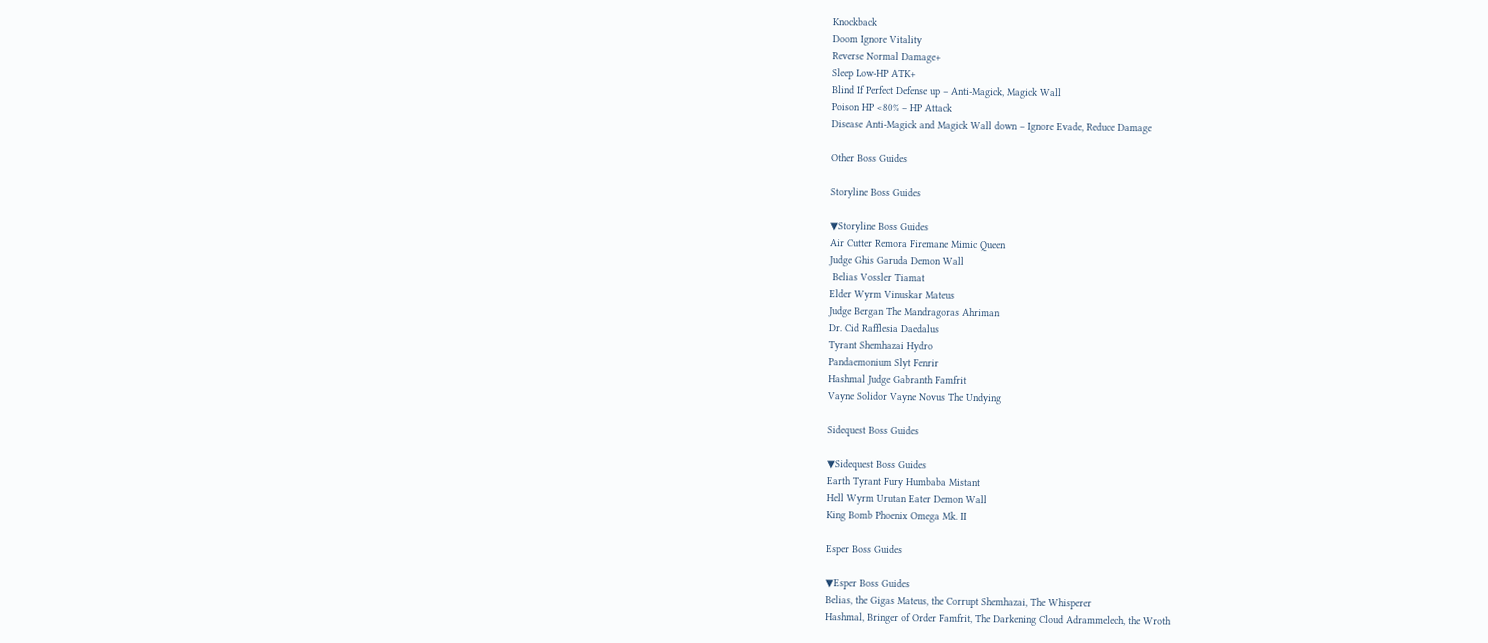Knockback
Doom Ignore Vitality
Reverse Normal Damage+
Sleep Low-HP ATK+
Blind If Perfect Defense up – Anti-Magick, Magick Wall
Poison HP <80% – HP Attack
Disease Anti-Magick and Magick Wall down – Ignore Evade, Reduce Damage

Other Boss Guides

Storyline Boss Guides

▼Storyline Boss Guides
Air Cutter Remora Firemane Mimic Queen
Judge Ghis Garuda Demon Wall
 Belias Vossler Tiamat
Elder Wyrm Vinuskar Mateus
Judge Bergan The Mandragoras Ahriman
Dr. Cid Rafflesia Daedalus
Tyrant Shemhazai Hydro
Pandaemonium Slyt Fenrir
Hashmal Judge Gabranth Famfrit
Vayne Solidor Vayne Novus The Undying

Sidequest Boss Guides

▼Sidequest Boss Guides
Earth Tyrant Fury Humbaba Mistant
Hell Wyrm Urutan Eater Demon Wall
King Bomb Phoenix Omega Mk. II

Esper Boss Guides

▼Esper Boss Guides
Belias, the Gigas Mateus, the Corrupt Shemhazai, The Whisperer
Hashmal, Bringer of Order Famfrit, The Darkening Cloud Adrammelech, the Wroth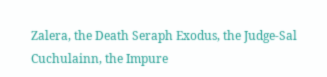Zalera, the Death Seraph Exodus, the Judge-Sal Cuchulainn, the Impure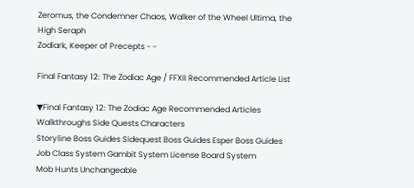Zeromus, the Condemner Chaos, Walker of the Wheel Ultima, the High Seraph
Zodiark, Keeper of Precepts - -

Final Fantasy 12: The Zodiac Age / FFXII Recommended Article List

▼Final Fantasy 12: The Zodiac Age Recommended Articles
Walkthroughs Side Quests Characters
Storyline Boss Guides Sidequest Boss Guides Esper Boss Guides
Job Class System Gambit System License Board System
Mob Hunts Unchangeable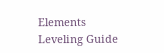Elements Leveling Guide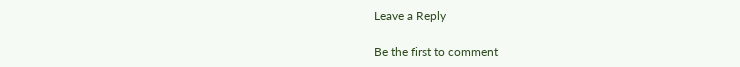Leave a Reply

Be the first to comment